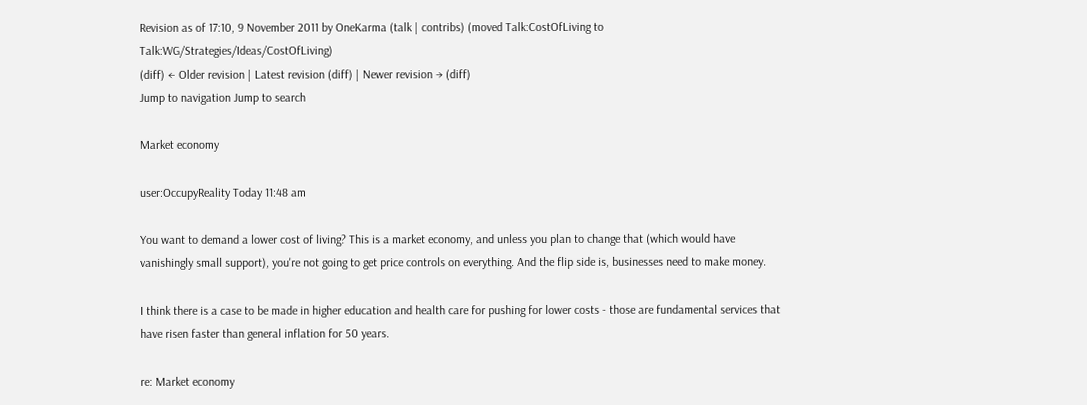Revision as of 17:10, 9 November 2011 by OneKarma (talk | contribs) (moved Talk:CostOfLiving to Talk:WG/Strategies/Ideas/CostOfLiving)
(diff) ← Older revision | Latest revision (diff) | Newer revision → (diff)
Jump to navigation Jump to search

Market economy

user:OccupyReality Today 11:48 am

You want to demand a lower cost of living? This is a market economy, and unless you plan to change that (which would have vanishingly small support), you're not going to get price controls on everything. And the flip side is, businesses need to make money.

I think there is a case to be made in higher education and health care for pushing for lower costs - those are fundamental services that have risen faster than general inflation for 50 years.

re: Market economy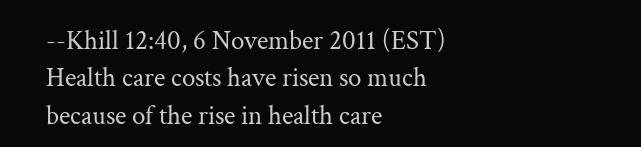--Khill 12:40, 6 November 2011 (EST) Health care costs have risen so much because of the rise in health care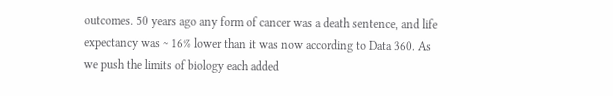outcomes. 50 years ago any form of cancer was a death sentence, and life expectancy was ~ 16% lower than it was now according to Data 360. As we push the limits of biology each added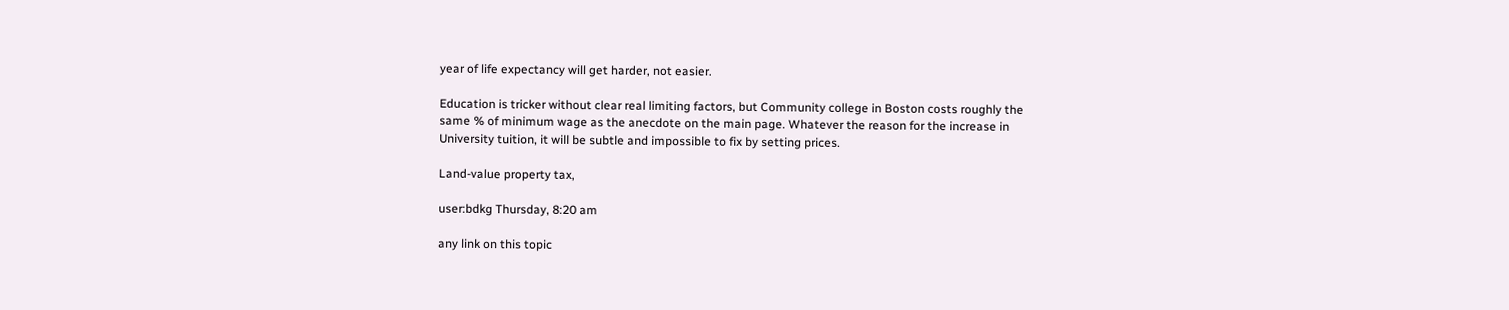year of life expectancy will get harder, not easier.

Education is tricker without clear real limiting factors, but Community college in Boston costs roughly the same % of minimum wage as the anecdote on the main page. Whatever the reason for the increase in University tuition, it will be subtle and impossible to fix by setting prices.

Land-value property tax,

user:bdkg Thursday, 8:20 am

any link on this topic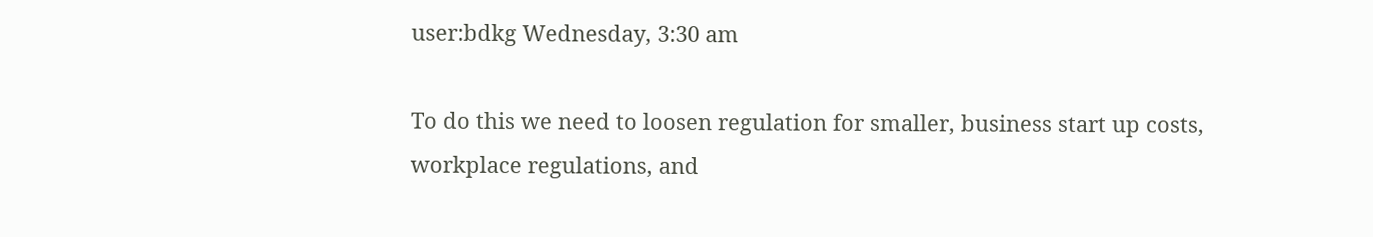user:bdkg Wednesday, 3:30 am

To do this we need to loosen regulation for smaller, business start up costs, workplace regulations, and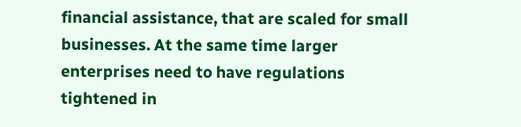financial assistance, that are scaled for small businesses. At the same time larger enterprises need to have regulations tightened in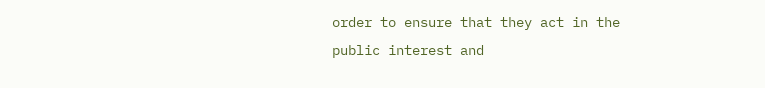order to ensure that they act in the public interest and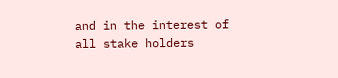and in the interest of all stake holders